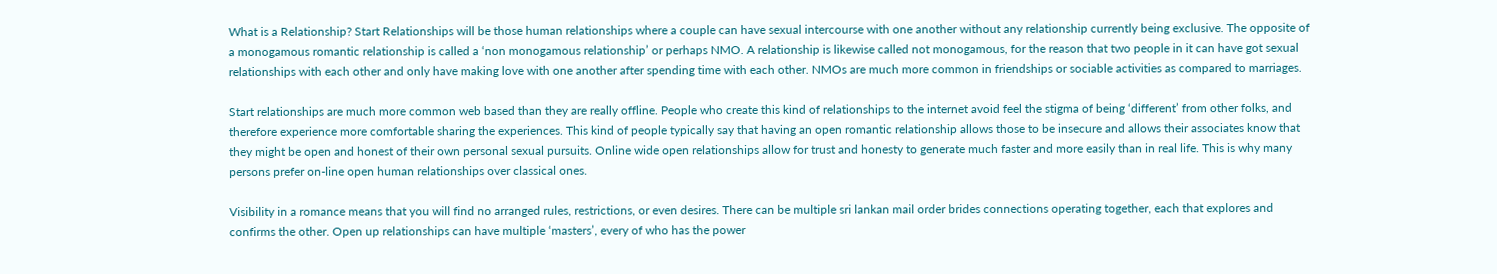What is a Relationship? Start Relationships will be those human relationships where a couple can have sexual intercourse with one another without any relationship currently being exclusive. The opposite of a monogamous romantic relationship is called a ‘non monogamous relationship’ or perhaps NMO. A relationship is likewise called not monogamous, for the reason that two people in it can have got sexual relationships with each other and only have making love with one another after spending time with each other. NMOs are much more common in friendships or sociable activities as compared to marriages.

Start relationships are much more common web based than they are really offline. People who create this kind of relationships to the internet avoid feel the stigma of being ‘different’ from other folks, and therefore experience more comfortable sharing the experiences. This kind of people typically say that having an open romantic relationship allows those to be insecure and allows their associates know that they might be open and honest of their own personal sexual pursuits. Online wide open relationships allow for trust and honesty to generate much faster and more easily than in real life. This is why many persons prefer on-line open human relationships over classical ones.

Visibility in a romance means that you will find no arranged rules, restrictions, or even desires. There can be multiple sri lankan mail order brides connections operating together, each that explores and confirms the other. Open up relationships can have multiple ‘masters’, every of who has the power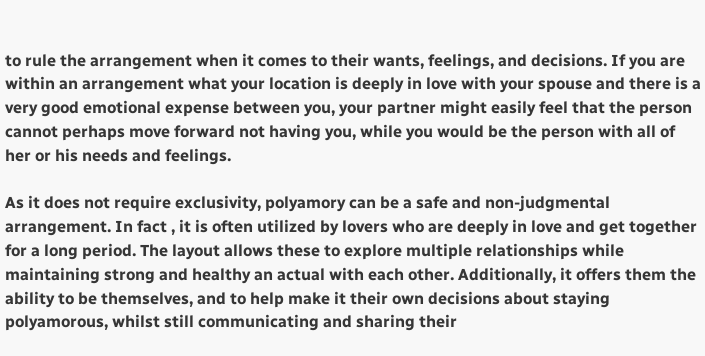to rule the arrangement when it comes to their wants, feelings, and decisions. If you are within an arrangement what your location is deeply in love with your spouse and there is a very good emotional expense between you, your partner might easily feel that the person cannot perhaps move forward not having you, while you would be the person with all of her or his needs and feelings.

As it does not require exclusivity, polyamory can be a safe and non-judgmental arrangement. In fact , it is often utilized by lovers who are deeply in love and get together for a long period. The layout allows these to explore multiple relationships while maintaining strong and healthy an actual with each other. Additionally, it offers them the ability to be themselves, and to help make it their own decisions about staying polyamorous, whilst still communicating and sharing their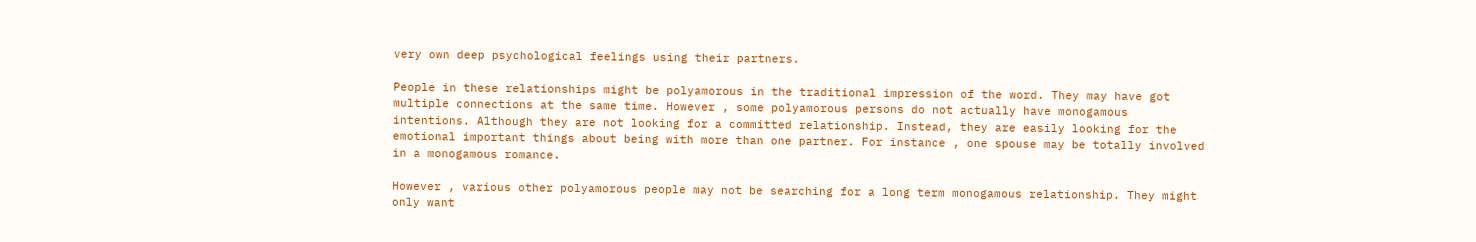very own deep psychological feelings using their partners.

People in these relationships might be polyamorous in the traditional impression of the word. They may have got multiple connections at the same time. However , some polyamorous persons do not actually have monogamous intentions. Although they are not looking for a committed relationship. Instead, they are easily looking for the emotional important things about being with more than one partner. For instance , one spouse may be totally involved in a monogamous romance.

However , various other polyamorous people may not be searching for a long term monogamous relationship. They might only want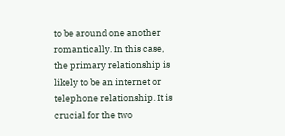to be around one another romantically. In this case, the primary relationship is likely to be an internet or telephone relationship. It is crucial for the two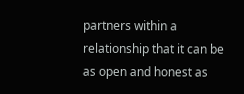partners within a relationship that it can be as open and honest as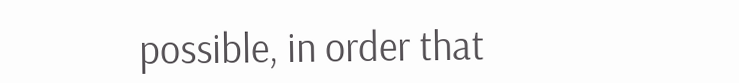possible, in order that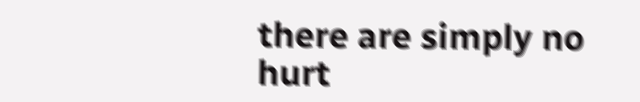there are simply no hurt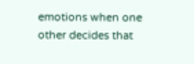emotions when one other decides that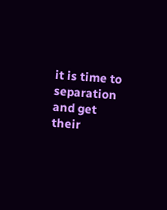it is time to separation and get their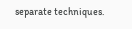separate techniques.